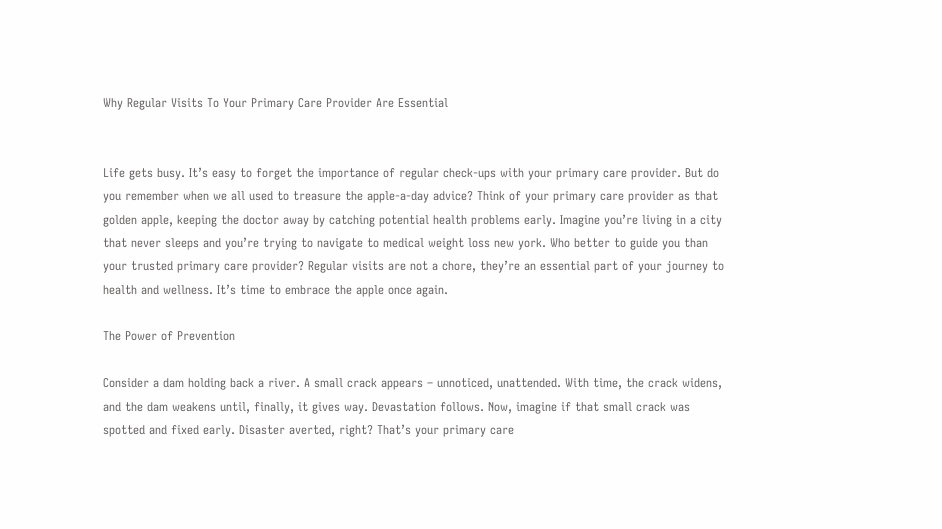Why Regular Visits To Your Primary Care Provider Are Essential


Life gets busy. It’s easy to forget the importance of regular check-ups with your primary care provider. But do you remember when we all used to treasure the apple-a-day advice? Think of your primary care provider as that golden apple, keeping the doctor away by catching potential health problems early. Imagine you’re living in a city that never sleeps and you’re trying to navigate to medical weight loss new york. Who better to guide you than your trusted primary care provider? Regular visits are not a chore, they’re an essential part of your journey to health and wellness. It’s time to embrace the apple once again.

The Power of Prevention

Consider a dam holding back a river. A small crack appears – unnoticed, unattended. With time, the crack widens, and the dam weakens until, finally, it gives way. Devastation follows. Now, imagine if that small crack was spotted and fixed early. Disaster averted, right? That’s your primary care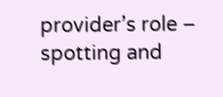provider’s role – spotting and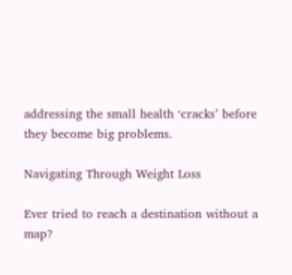addressing the small health ‘cracks’ before they become big problems.

Navigating Through Weight Loss

Ever tried to reach a destination without a map?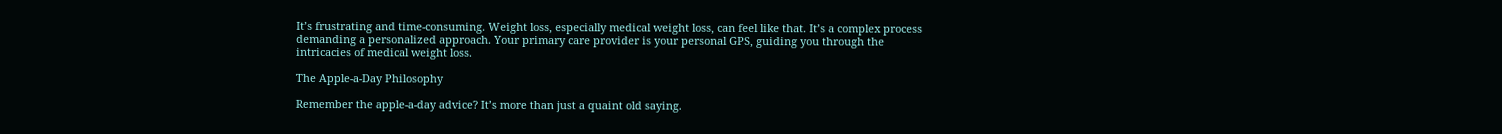It’s frustrating and time-consuming. Weight loss, especially medical weight loss, can feel like that. It’s a complex process demanding a personalized approach. Your primary care provider is your personal GPS, guiding you through the intricacies of medical weight loss.

The Apple-a-Day Philosophy

Remember the apple-a-day advice? It’s more than just a quaint old saying.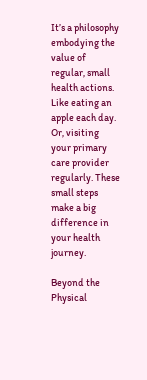It’s a philosophy embodying the value of regular, small health actions. Like eating an apple each day. Or, visiting your primary care provider regularly. These small steps make a big difference in your health journey.

Beyond the Physical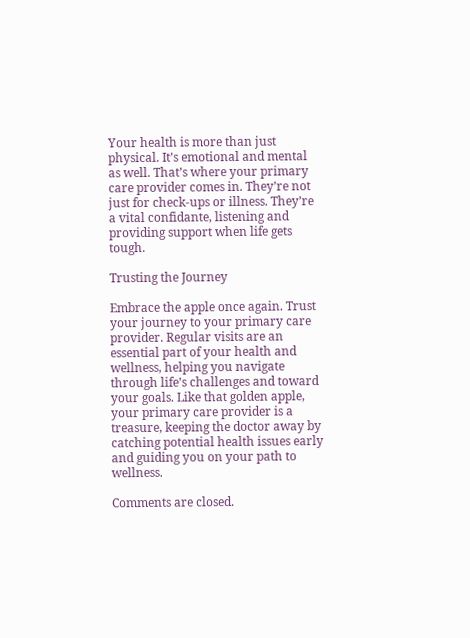Your health is more than just physical. It’s emotional and mental as well. That’s where your primary care provider comes in. They’re not just for check-ups or illness. They’re a vital confidante, listening and providing support when life gets tough.

Trusting the Journey

Embrace the apple once again. Trust your journey to your primary care provider. Regular visits are an essential part of your health and wellness, helping you navigate through life’s challenges and toward your goals. Like that golden apple, your primary care provider is a treasure, keeping the doctor away by catching potential health issues early and guiding you on your path to wellness.

Comments are closed.